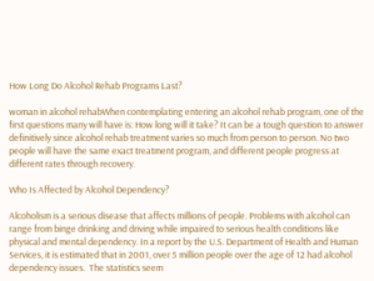How Long Do Alcohol Rehab Programs Last?

woman in alcohol rehabWhen contemplating entering an alcohol rehab program, one of the first questions many will have is: How long will it take? It can be a tough question to answer definitively since alcohol rehab treatment varies so much from person to person. No two people will have the same exact treatment program, and different people progress at different rates through recovery.

Who Is Affected by Alcohol Dependency?

Alcoholism is a serious disease that affects millions of people. Problems with alcohol can range from binge drinking and driving while impaired to serious health conditions like physical and mental dependency. In a report by the U.S. Department of Health and Human Services, it is estimated that in 2001, over 5 million people over the age of 12 had alcohol dependency issues.  The statistics seem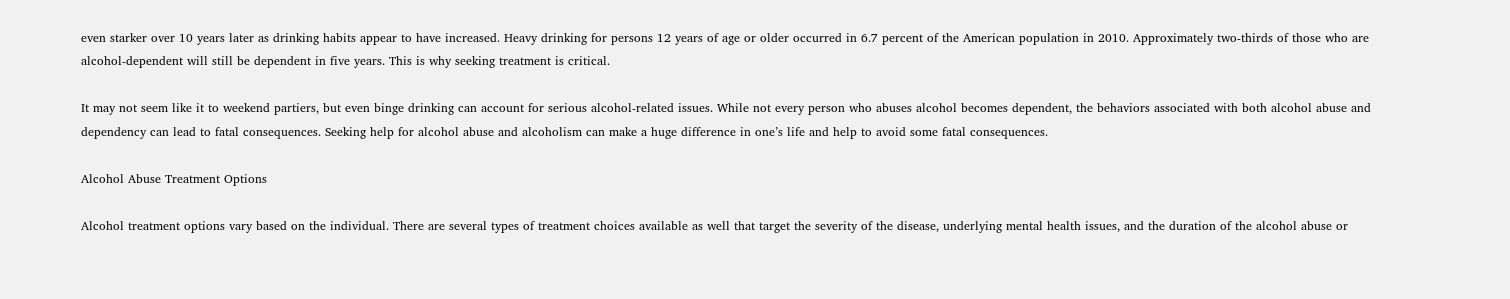even starker over 10 years later as drinking habits appear to have increased. Heavy drinking for persons 12 years of age or older occurred in 6.7 percent of the American population in 2010. Approximately two-thirds of those who are alcohol-dependent will still be dependent in five years. This is why seeking treatment is critical.

It may not seem like it to weekend partiers, but even binge drinking can account for serious alcohol-related issues. While not every person who abuses alcohol becomes dependent, the behaviors associated with both alcohol abuse and dependency can lead to fatal consequences. Seeking help for alcohol abuse and alcoholism can make a huge difference in one’s life and help to avoid some fatal consequences.

Alcohol Abuse Treatment Options

Alcohol treatment options vary based on the individual. There are several types of treatment choices available as well that target the severity of the disease, underlying mental health issues, and the duration of the alcohol abuse or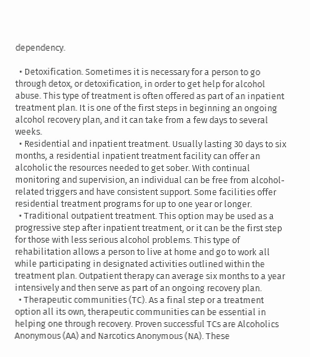dependency.

  • Detoxification. Sometimes it is necessary for a person to go through detox, or detoxification, in order to get help for alcohol abuse. This type of treatment is often offered as part of an inpatient treatment plan. It is one of the first steps in beginning an ongoing alcohol recovery plan, and it can take from a few days to several weeks.
  • Residential and inpatient treatment. Usually lasting 30 days to six months, a residential inpatient treatment facility can offer an alcoholic the resources needed to get sober. With continual monitoring and supervision, an individual can be free from alcohol-related triggers and have consistent support. Some facilities offer residential treatment programs for up to one year or longer.
  • Traditional outpatient treatment. This option may be used as a progressive step after inpatient treatment, or it can be the first step for those with less serious alcohol problems. This type of rehabilitation allows a person to live at home and go to work all while participating in designated activities outlined within the treatment plan. Outpatient therapy can average six months to a year intensively and then serve as part of an ongoing recovery plan.
  • Therapeutic communities (TC). As a final step or a treatment option all its own, therapeutic communities can be essential in helping one through recovery. Proven successful TCs are Alcoholics Anonymous (AA) and Narcotics Anonymous (NA). These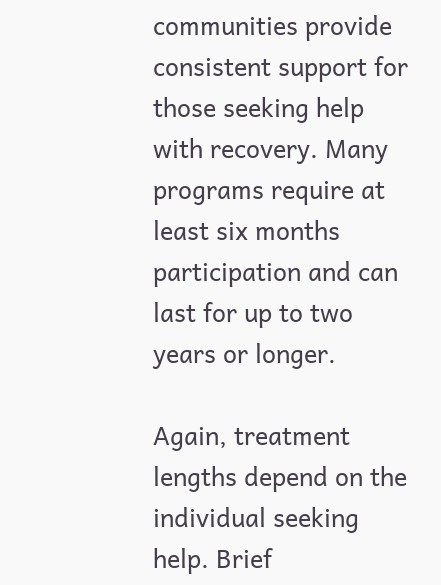communities provide consistent support for those seeking help with recovery. Many programs require at least six months participation and can last for up to two years or longer.

Again, treatment lengths depend on the individual seeking help. Brief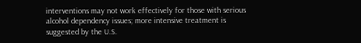interventions may not work effectively for those with serious alcohol dependency issues; more intensive treatment is suggested by the U.S.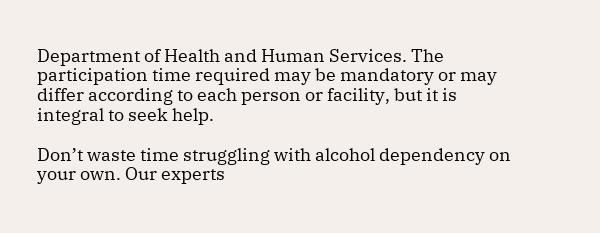Department of Health and Human Services. The participation time required may be mandatory or may differ according to each person or facility, but it is integral to seek help.

Don’t waste time struggling with alcohol dependency on your own. Our experts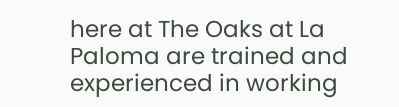here at The Oaks at La Paloma are trained and experienced in working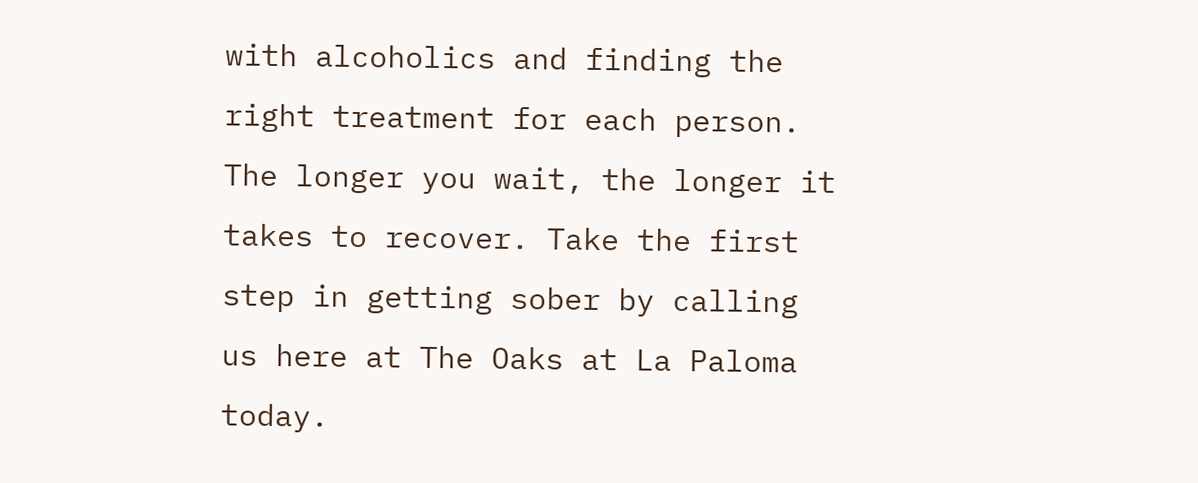with alcoholics and finding the right treatment for each person. The longer you wait, the longer it takes to recover. Take the first step in getting sober by calling us here at The Oaks at La Paloma today.